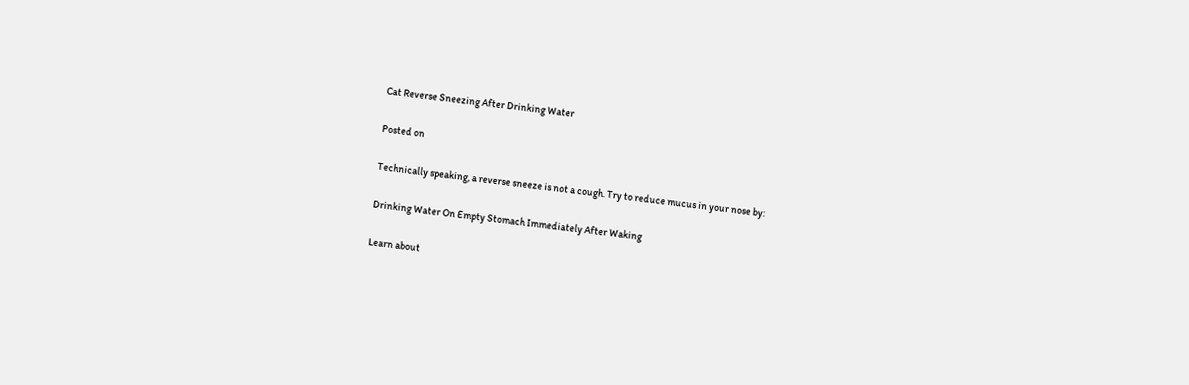Cat Reverse Sneezing After Drinking Water

Posted on

Technically speaking, a reverse sneeze is not a cough. Try to reduce mucus in your nose by:

Drinking Water On Empty Stomach Immediately After Waking

Learn about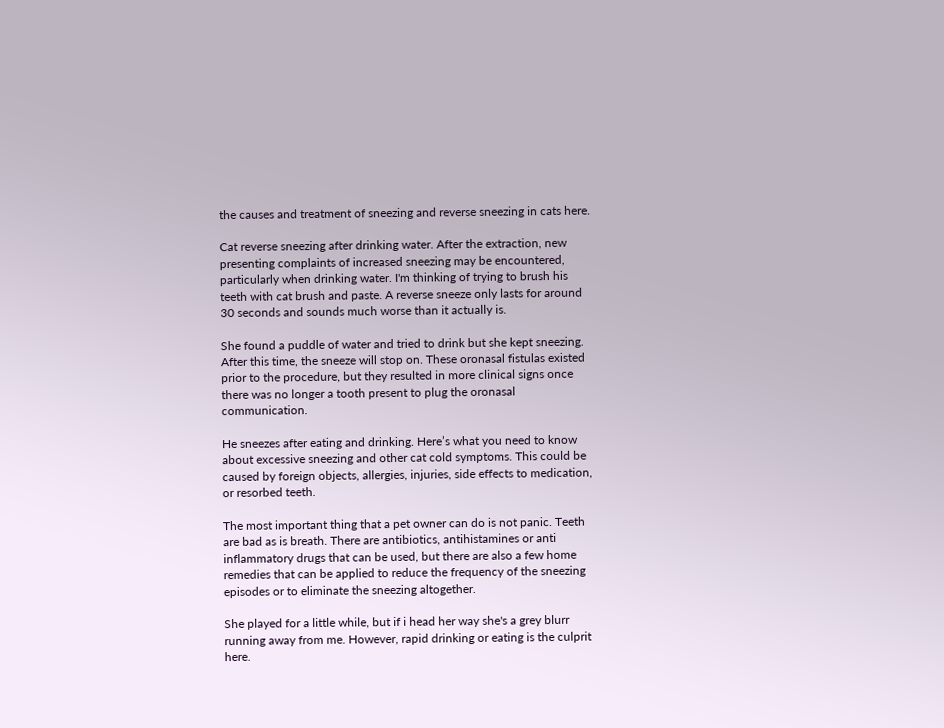the causes and treatment of sneezing and reverse sneezing in cats here.

Cat reverse sneezing after drinking water. After the extraction, new presenting complaints of increased sneezing may be encountered, particularly when drinking water. I'm thinking of trying to brush his teeth with cat brush and paste. A reverse sneeze only lasts for around 30 seconds and sounds much worse than it actually is.

She found a puddle of water and tried to drink but she kept sneezing. After this time, the sneeze will stop on. These oronasal fistulas existed prior to the procedure, but they resulted in more clinical signs once there was no longer a tooth present to plug the oronasal communication.

He sneezes after eating and drinking. Here’s what you need to know about excessive sneezing and other cat cold symptoms. This could be caused by foreign objects, allergies, injuries, side effects to medication, or resorbed teeth.

The most important thing that a pet owner can do is not panic. Teeth are bad as is breath. There are antibiotics, antihistamines or anti inflammatory drugs that can be used, but there are also a few home remedies that can be applied to reduce the frequency of the sneezing episodes or to eliminate the sneezing altogether.

She played for a little while, but if i head her way she's a grey blurr running away from me. However, rapid drinking or eating is the culprit here.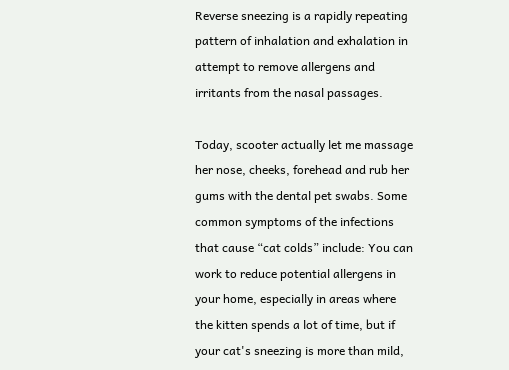Reverse sneezing is a rapidly repeating pattern of inhalation and exhalation in attempt to remove allergens and irritants from the nasal passages.

Today, scooter actually let me massage her nose, cheeks, forehead and rub her gums with the dental pet swabs. Some common symptoms of the infections that cause “cat colds” include: You can work to reduce potential allergens in your home, especially in areas where the kitten spends a lot of time, but if your cat's sneezing is more than mild,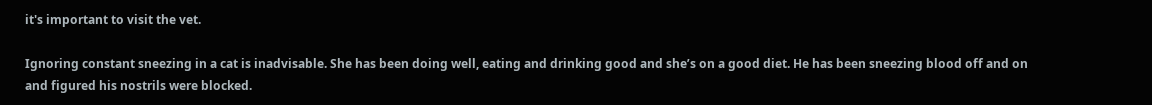it's important to visit the vet.

Ignoring constant sneezing in a cat is inadvisable. She has been doing well, eating and drinking good and she’s on a good diet. He has been sneezing blood off and on and figured his nostrils were blocked.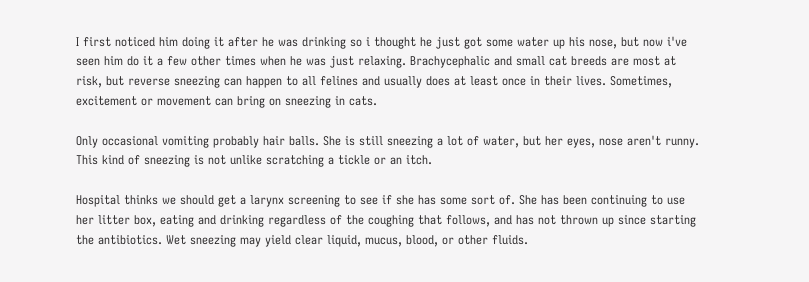I first noticed him doing it after he was drinking so i thought he just got some water up his nose, but now i've seen him do it a few other times when he was just relaxing. Brachycephalic and small cat breeds are most at risk, but reverse sneezing can happen to all felines and usually does at least once in their lives. Sometimes, excitement or movement can bring on sneezing in cats.

Only occasional vomiting probably hair balls. She is still sneezing a lot of water, but her eyes, nose aren't runny. This kind of sneezing is not unlike scratching a tickle or an itch.

Hospital thinks we should get a larynx screening to see if she has some sort of. She has been continuing to use her litter box, eating and drinking regardless of the coughing that follows, and has not thrown up since starting the antibiotics. Wet sneezing may yield clear liquid, mucus, blood, or other fluids.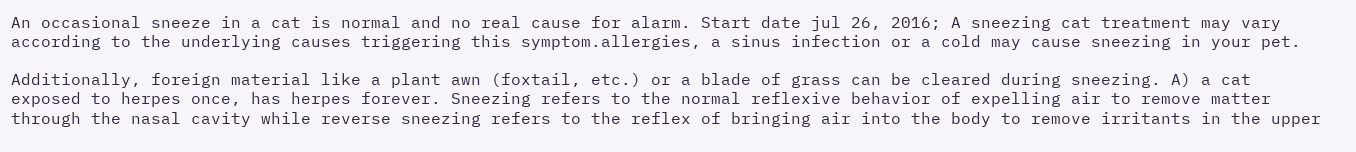An occasional sneeze in a cat is normal and no real cause for alarm. Start date jul 26, 2016; A sneezing cat treatment may vary according to the underlying causes triggering this symptom.allergies, a sinus infection or a cold may cause sneezing in your pet.

Additionally, foreign material like a plant awn (foxtail, etc.) or a blade of grass can be cleared during sneezing. A) a cat exposed to herpes once, has herpes forever. Sneezing refers to the normal reflexive behavior of expelling air to remove matter through the nasal cavity while reverse sneezing refers to the reflex of bringing air into the body to remove irritants in the upper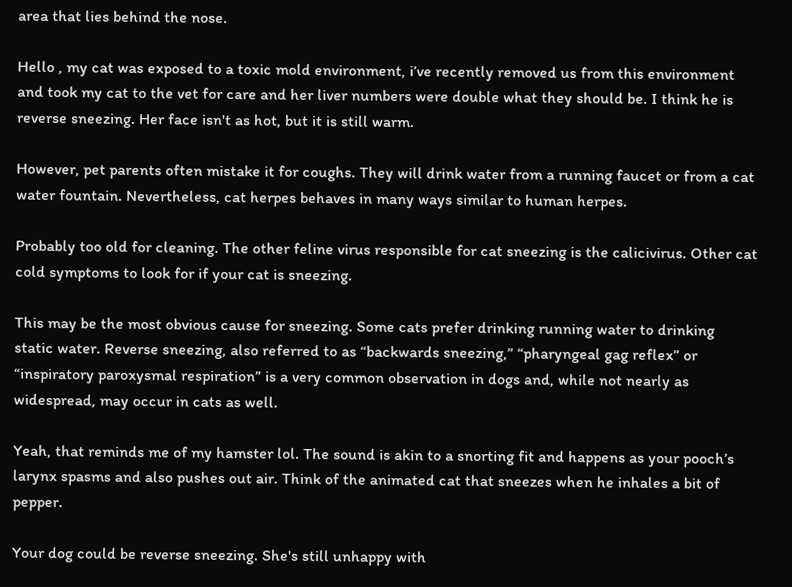area that lies behind the nose.

Hello , my cat was exposed to a toxic mold environment, i’ve recently removed us from this environment and took my cat to the vet for care and her liver numbers were double what they should be. I think he is reverse sneezing. Her face isn't as hot, but it is still warm.

However, pet parents often mistake it for coughs. They will drink water from a running faucet or from a cat water fountain. Nevertheless, cat herpes behaves in many ways similar to human herpes.

Probably too old for cleaning. The other feline virus responsible for cat sneezing is the calicivirus. Other cat cold symptoms to look for if your cat is sneezing.

This may be the most obvious cause for sneezing. Some cats prefer drinking running water to drinking static water. Reverse sneezing, also referred to as “backwards sneezing,” “pharyngeal gag reflex” or “inspiratory paroxysmal respiration” is a very common observation in dogs and, while not nearly as widespread, may occur in cats as well.

Yeah, that reminds me of my hamster lol. The sound is akin to a snorting fit and happens as your pooch’s larynx spasms and also pushes out air. Think of the animated cat that sneezes when he inhales a bit of pepper.

Your dog could be reverse sneezing. She's still unhappy with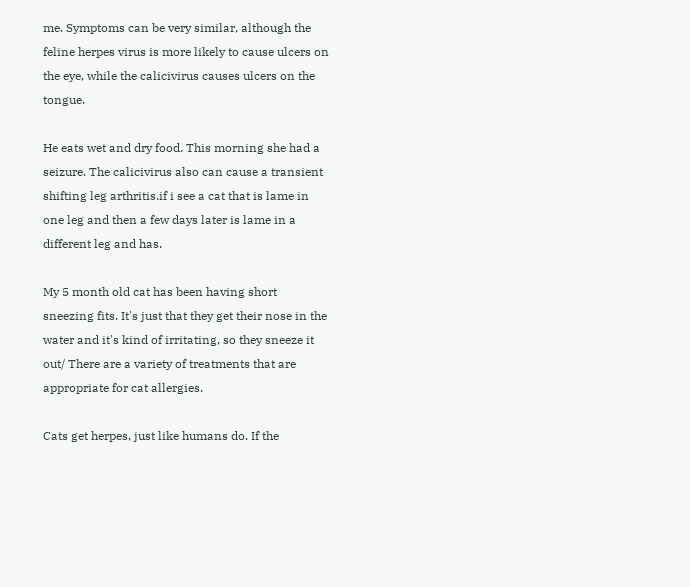me. Symptoms can be very similar, although the feline herpes virus is more likely to cause ulcers on the eye, while the calicivirus causes ulcers on the tongue.

He eats wet and dry food. This morning she had a seizure. The calicivirus also can cause a transient shifting leg arthritis.if i see a cat that is lame in one leg and then a few days later is lame in a different leg and has.

My 5 month old cat has been having short sneezing fits. It's just that they get their nose in the water and it's kind of irritating, so they sneeze it out/ There are a variety of treatments that are appropriate for cat allergies.

Cats get herpes, just like humans do. If the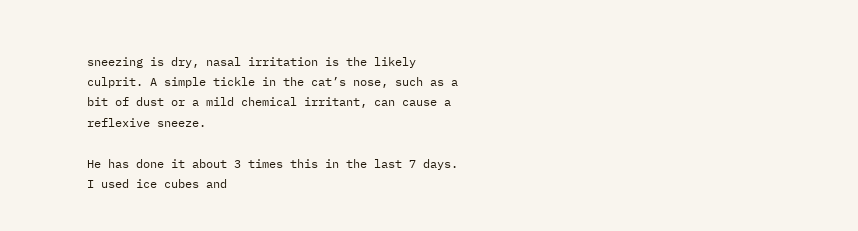sneezing is dry, nasal irritation is the likely culprit. A simple tickle in the cat’s nose, such as a bit of dust or a mild chemical irritant, can cause a reflexive sneeze.

He has done it about 3 times this in the last 7 days. I used ice cubes and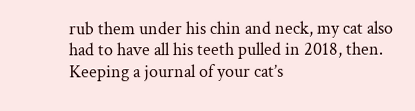rub them under his chin and neck, my cat also had to have all his teeth pulled in 2018, then. Keeping a journal of your cat’s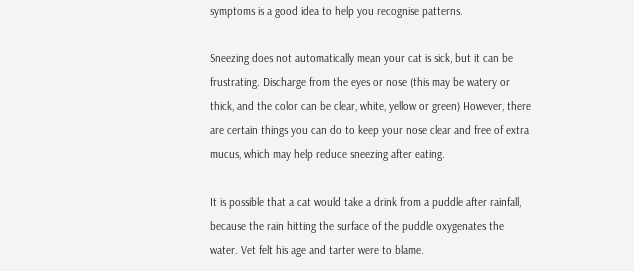symptoms is a good idea to help you recognise patterns.

Sneezing does not automatically mean your cat is sick, but it can be frustrating. Discharge from the eyes or nose (this may be watery or thick, and the color can be clear, white, yellow or green) However, there are certain things you can do to keep your nose clear and free of extra mucus, which may help reduce sneezing after eating.

It is possible that a cat would take a drink from a puddle after rainfall, because the rain hitting the surface of the puddle oxygenates the water. Vet felt his age and tarter were to blame.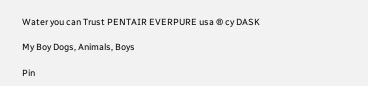Water you can Trust PENTAIR EVERPURE usa ® cy DASK

My Boy Dogs, Animals, Boys

Pin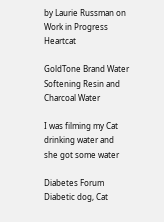by Laurie Russman on Work in Progress Heartcat

GoldTone Brand Water Softening Resin and Charcoal Water

I was filming my Cat drinking water and she got some water

Diabetes Forum Diabetic dog, Cat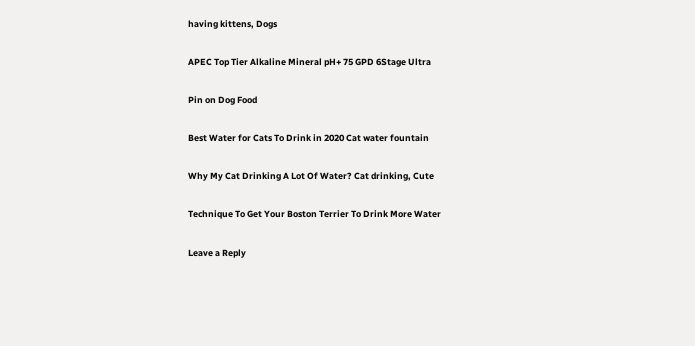having kittens, Dogs

APEC Top Tier Alkaline Mineral pH+ 75 GPD 6Stage Ultra

Pin on Dog Food

Best Water for Cats To Drink in 2020 Cat water fountain

Why My Cat Drinking A Lot Of Water? Cat drinking, Cute

Technique To Get Your Boston Terrier To Drink More Water

Leave a Reply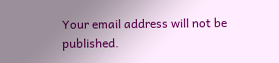Your email address will not be published.